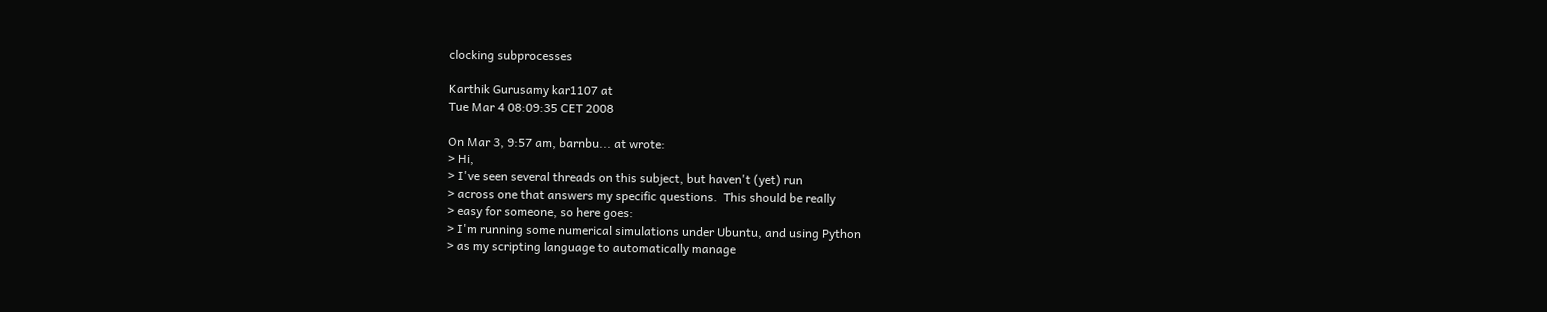clocking subprocesses

Karthik Gurusamy kar1107 at
Tue Mar 4 08:09:35 CET 2008

On Mar 3, 9:57 am, barnbu... at wrote:
> Hi,
> I've seen several threads on this subject, but haven't (yet) run
> across one that answers my specific questions.  This should be really
> easy for someone, so here goes:
> I'm running some numerical simulations under Ubuntu, and using Python
> as my scripting language to automatically manage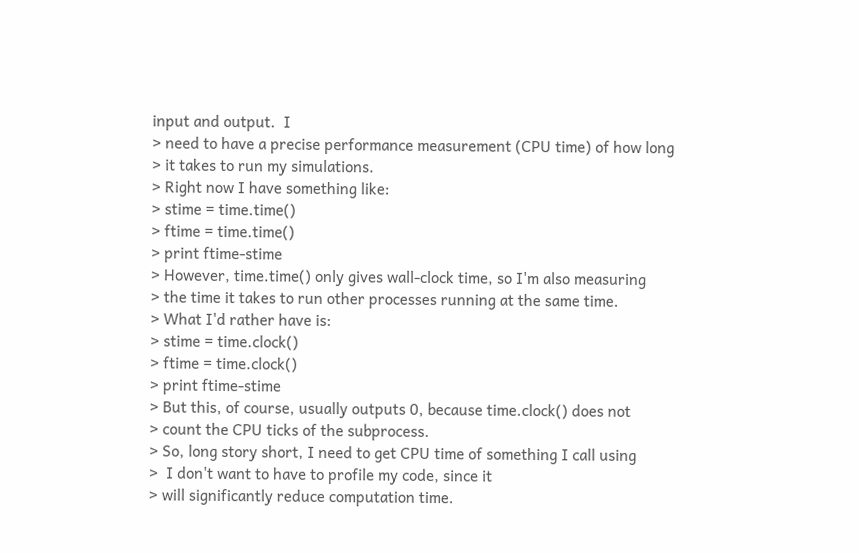input and output.  I
> need to have a precise performance measurement (CPU time) of how long
> it takes to run my simulations.
> Right now I have something like:
> stime = time.time()
> ftime = time.time()
> print ftime-stime
> However, time.time() only gives wall-clock time, so I'm also measuring
> the time it takes to run other processes running at the same time.
> What I'd rather have is:
> stime = time.clock()
> ftime = time.clock()
> print ftime-stime
> But this, of course, usually outputs 0, because time.clock() does not
> count the CPU ticks of the subprocess.
> So, long story short, I need to get CPU time of something I call using
>  I don't want to have to profile my code, since it
> will significantly reduce computation time.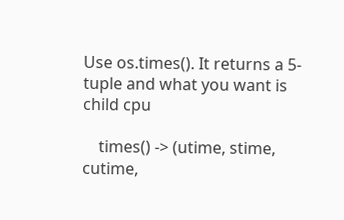Use os.times(). It returns a 5-tuple and what you want is child cpu

    times() -> (utime, stime, cutime,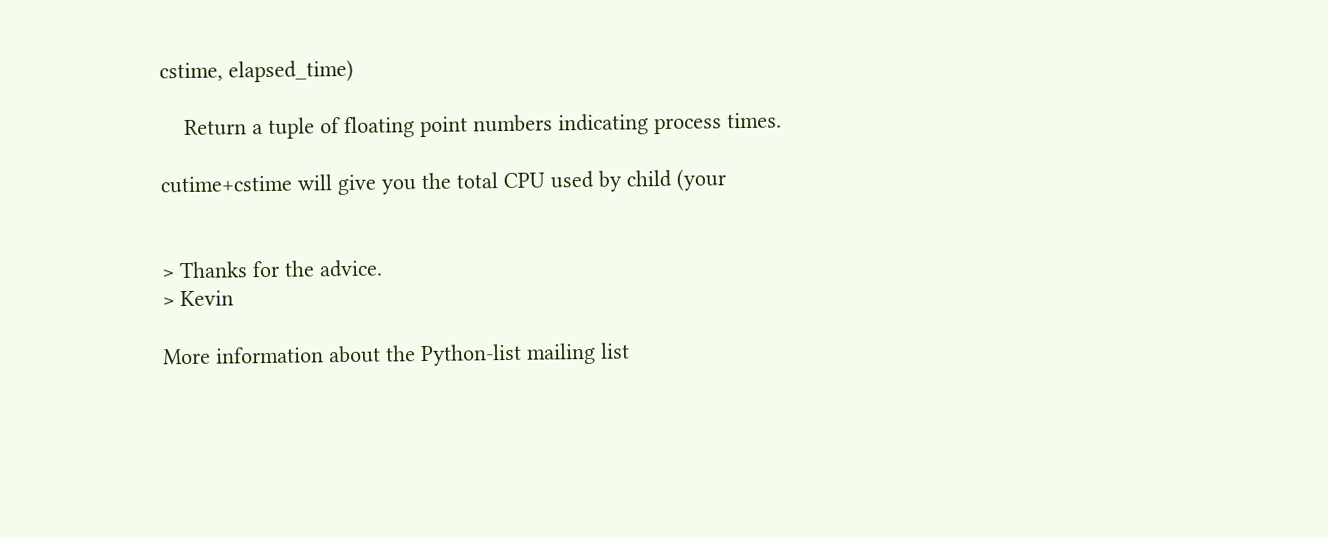cstime, elapsed_time)

    Return a tuple of floating point numbers indicating process times.

cutime+cstime will give you the total CPU used by child (your


> Thanks for the advice.
> Kevin

More information about the Python-list mailing list